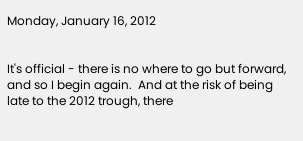Monday, January 16, 2012


It's official - there is no where to go but forward, and so I begin again.  And at the risk of being late to the 2012 trough, there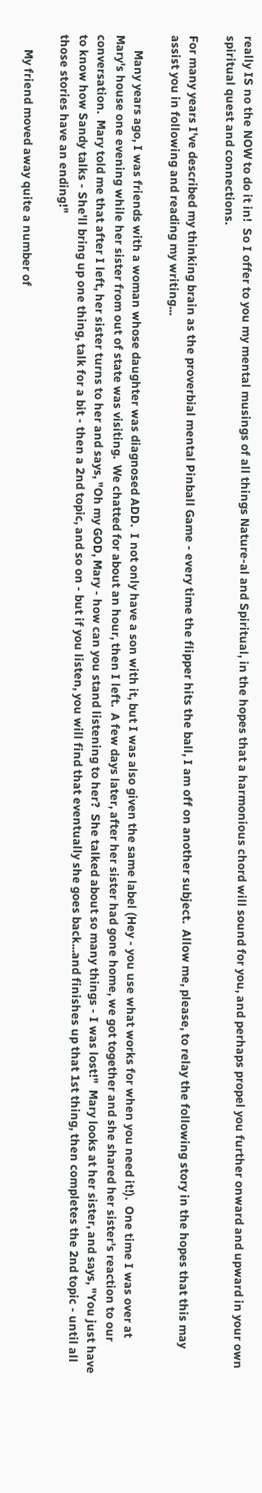really IS no the NOW to do it in!  So I offer to you my mental musings of all things Nature-al and Spiritual, in the hopes that a harmonious chord will sound for you, and perhaps propel you further onward and upward in your own spiritual quest and connections.

For many years I've described my thinking brain as the proverbial mental Pinball Game - every time the flipper hits the ball, I am off on another subject.  Allow me, please, to relay the following story in the hopes that this may assist you in following and reading my writing...

     Many years ago, I was friends with a woman whose daughter was diagnosed ADD.  I not only have a son with it, but I was also given the same label (Hey - you use what works for when you need it!).  One time I was over at Mary's house one evening while her sister from out of state was visiting.  We chatted for about an hour, then I left.  A few days later, after her sister had gone home, we got together and she shared her sister's reaction to our conversation.  Mary told me that after I left, her sister turns to her and says, "Oh my GOD, Mary - how can you stand listening to her?  She talked about so many things - I was lost!"  Mary looks at her sister, and says, "You just have to know how Sandy talks - She'll bring up one thing, talk for a bit - then a 2nd topic, and so on - but if you listen, you will find that eventually she goes back...and finishes up that 1st thing, then completes the 2nd topic - until all those stories have an ending!"

     My friend moved away quite a number of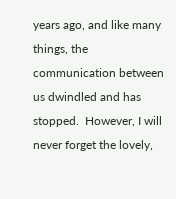years ago, and like many things, the communication between us dwindled and has stopped.  However, I will never forget the lovely,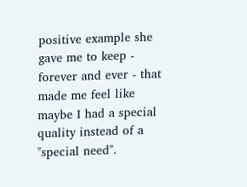positive example she gave me to keep - forever and ever - that made me feel like maybe I had a special quality instead of a "special need".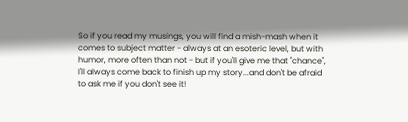So if you read my musings, you will find a mish-mash when it comes to subject matter - always at an esoteric level, but with humor, more often than not - but if you'll give me that "chance", I'll always come back to finish up my story...and don't be afraid to ask me if you don't see it!